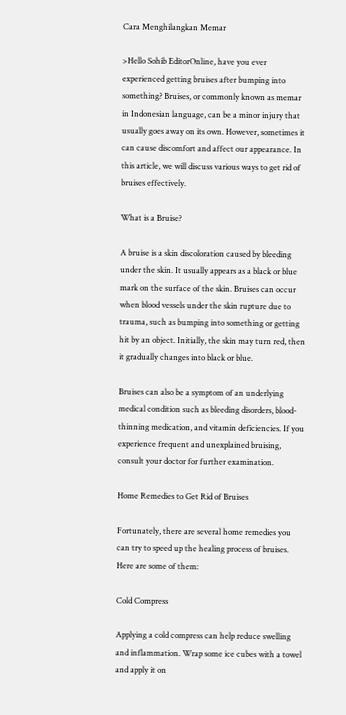Cara Menghilangkan Memar

>Hello Sohib EditorOnline, have you ever experienced getting bruises after bumping into something? Bruises, or commonly known as memar in Indonesian language, can be a minor injury that usually goes away on its own. However, sometimes it can cause discomfort and affect our appearance. In this article, we will discuss various ways to get rid of bruises effectively.

What is a Bruise?

A bruise is a skin discoloration caused by bleeding under the skin. It usually appears as a black or blue mark on the surface of the skin. Bruises can occur when blood vessels under the skin rupture due to trauma, such as bumping into something or getting hit by an object. Initially, the skin may turn red, then it gradually changes into black or blue.

Bruises can also be a symptom of an underlying medical condition such as bleeding disorders, blood-thinning medication, and vitamin deficiencies. If you experience frequent and unexplained bruising, consult your doctor for further examination.

Home Remedies to Get Rid of Bruises

Fortunately, there are several home remedies you can try to speed up the healing process of bruises. Here are some of them:

Cold Compress

Applying a cold compress can help reduce swelling and inflammation. Wrap some ice cubes with a towel and apply it on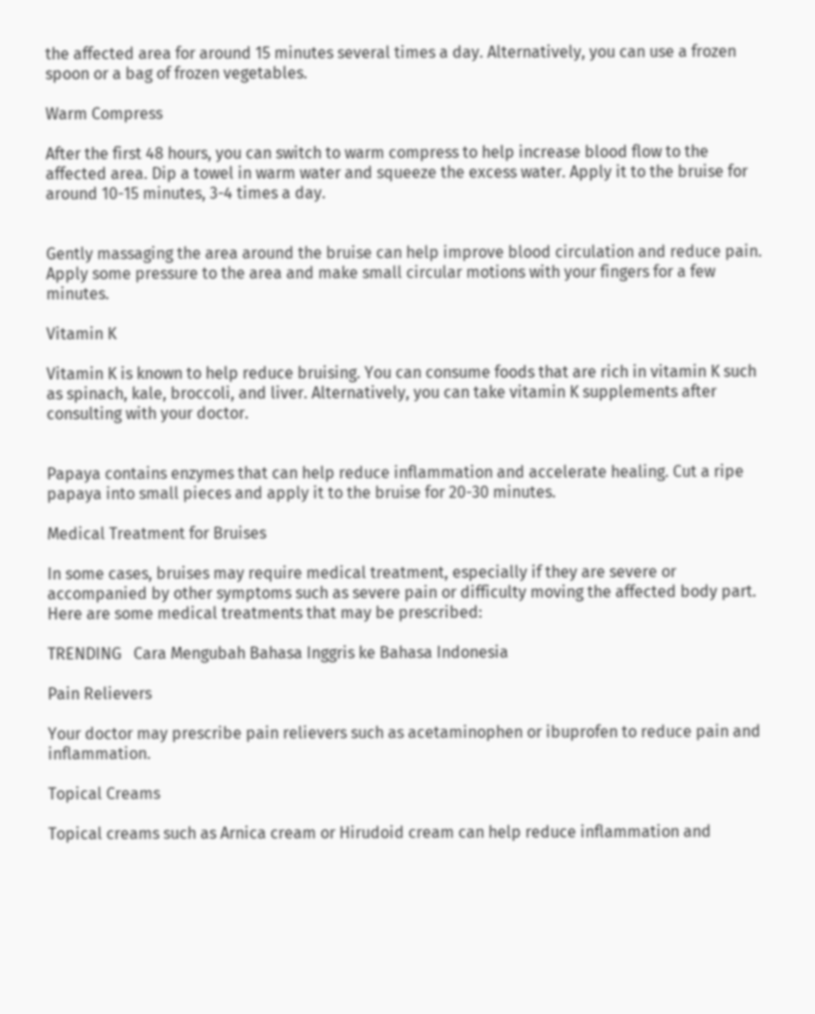the affected area for around 15 minutes several times a day. Alternatively, you can use a frozen spoon or a bag of frozen vegetables.

Warm Compress

After the first 48 hours, you can switch to warm compress to help increase blood flow to the affected area. Dip a towel in warm water and squeeze the excess water. Apply it to the bruise for around 10-15 minutes, 3-4 times a day.


Gently massaging the area around the bruise can help improve blood circulation and reduce pain. Apply some pressure to the area and make small circular motions with your fingers for a few minutes.

Vitamin K

Vitamin K is known to help reduce bruising. You can consume foods that are rich in vitamin K such as spinach, kale, broccoli, and liver. Alternatively, you can take vitamin K supplements after consulting with your doctor.


Papaya contains enzymes that can help reduce inflammation and accelerate healing. Cut a ripe papaya into small pieces and apply it to the bruise for 20-30 minutes.

Medical Treatment for Bruises

In some cases, bruises may require medical treatment, especially if they are severe or accompanied by other symptoms such as severe pain or difficulty moving the affected body part. Here are some medical treatments that may be prescribed:

TRENDING   Cara Mengubah Bahasa Inggris ke Bahasa Indonesia

Pain Relievers

Your doctor may prescribe pain relievers such as acetaminophen or ibuprofen to reduce pain and inflammation.

Topical Creams

Topical creams such as Arnica cream or Hirudoid cream can help reduce inflammation and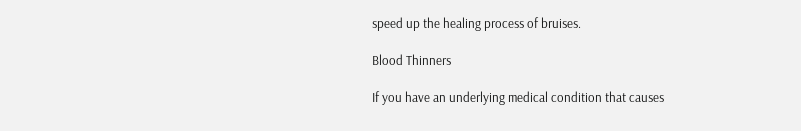speed up the healing process of bruises.

Blood Thinners

If you have an underlying medical condition that causes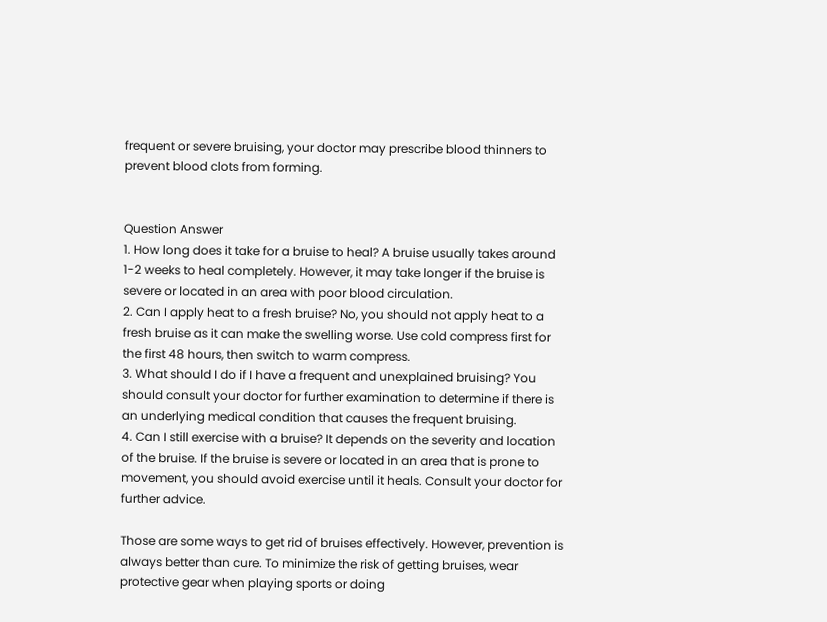frequent or severe bruising, your doctor may prescribe blood thinners to prevent blood clots from forming.


Question Answer
1. How long does it take for a bruise to heal? A bruise usually takes around 1-2 weeks to heal completely. However, it may take longer if the bruise is severe or located in an area with poor blood circulation.
2. Can I apply heat to a fresh bruise? No, you should not apply heat to a fresh bruise as it can make the swelling worse. Use cold compress first for the first 48 hours, then switch to warm compress.
3. What should I do if I have a frequent and unexplained bruising? You should consult your doctor for further examination to determine if there is an underlying medical condition that causes the frequent bruising.
4. Can I still exercise with a bruise? It depends on the severity and location of the bruise. If the bruise is severe or located in an area that is prone to movement, you should avoid exercise until it heals. Consult your doctor for further advice.

Those are some ways to get rid of bruises effectively. However, prevention is always better than cure. To minimize the risk of getting bruises, wear protective gear when playing sports or doing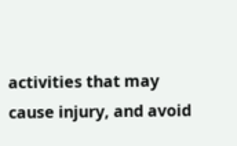activities that may cause injury, and avoid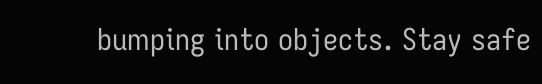bumping into objects. Stay safe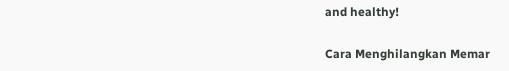and healthy!

Cara Menghilangkan Memar